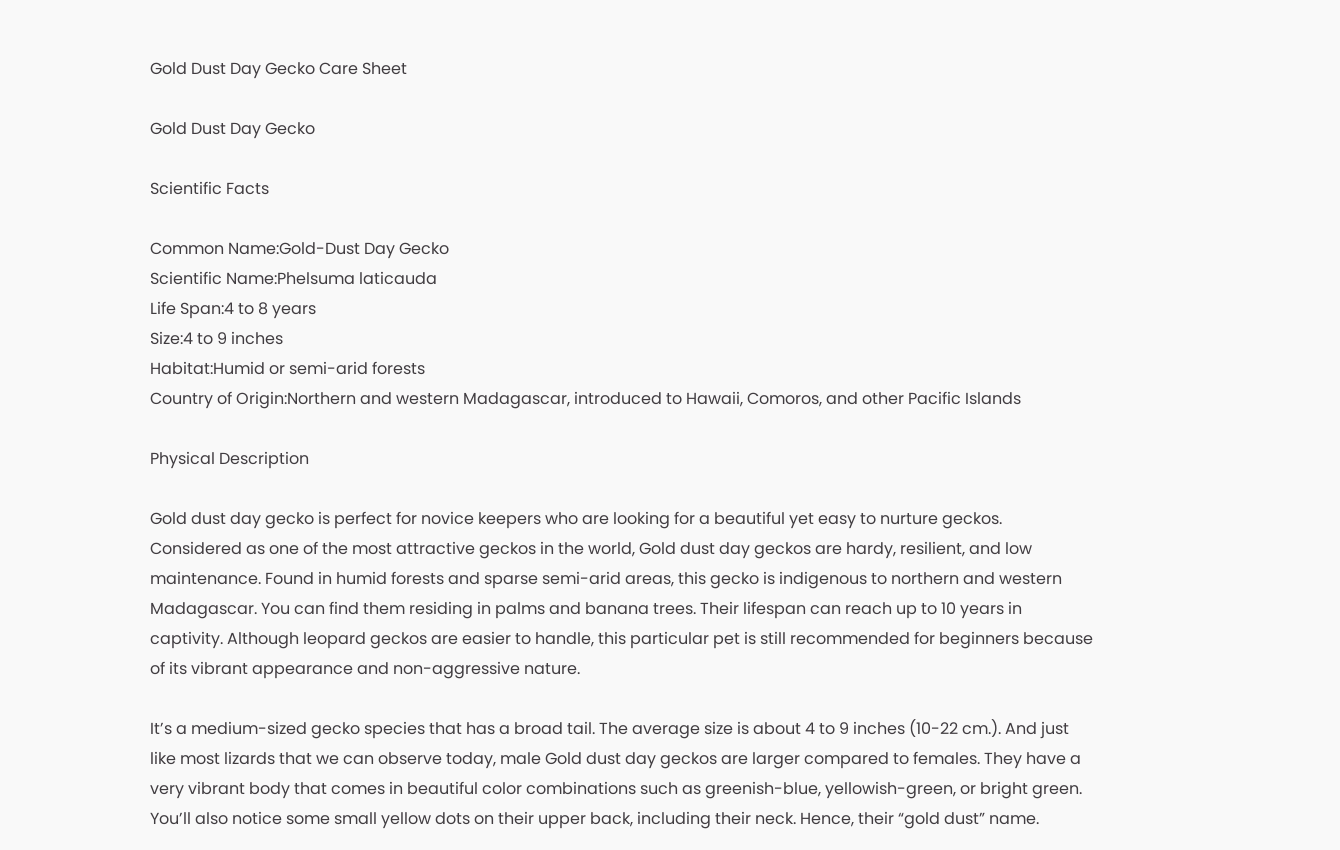Gold Dust Day Gecko Care Sheet

Gold Dust Day Gecko

Scientific Facts

Common Name:Gold-Dust Day Gecko
Scientific Name:Phelsuma laticauda
Life Span:4 to 8 years
Size:4 to 9 inches
Habitat:Humid or semi-arid forests
Country of Origin:Northern and western Madagascar, introduced to Hawaii, Comoros, and other Pacific Islands

Physical Description

Gold dust day gecko is perfect for novice keepers who are looking for a beautiful yet easy to nurture geckos. Considered as one of the most attractive geckos in the world, Gold dust day geckos are hardy, resilient, and low maintenance. Found in humid forests and sparse semi-arid areas, this gecko is indigenous to northern and western Madagascar. You can find them residing in palms and banana trees. Their lifespan can reach up to 10 years in captivity. Although leopard geckos are easier to handle, this particular pet is still recommended for beginners because of its vibrant appearance and non-aggressive nature.

It’s a medium-sized gecko species that has a broad tail. The average size is about 4 to 9 inches (10-22 cm.). And just like most lizards that we can observe today, male Gold dust day geckos are larger compared to females. They have a very vibrant body that comes in beautiful color combinations such as greenish-blue, yellowish-green, or bright green. You’ll also notice some small yellow dots on their upper back, including their neck. Hence, their “gold dust” name.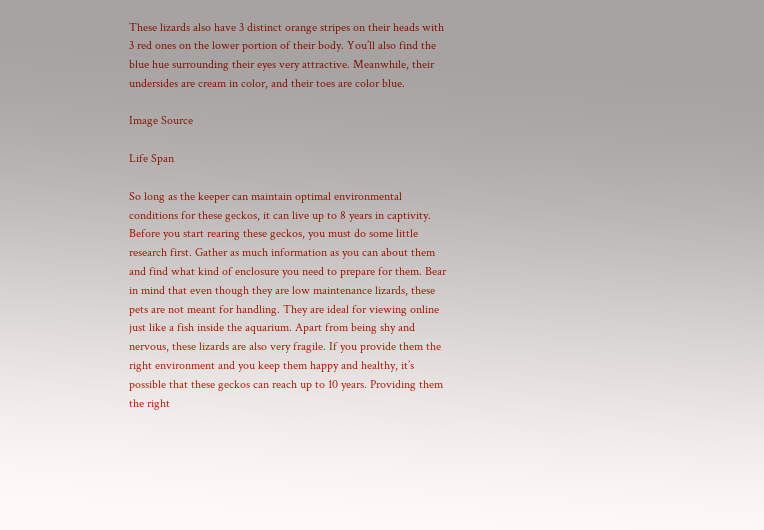These lizards also have 3 distinct orange stripes on their heads with 3 red ones on the lower portion of their body. You’ll also find the blue hue surrounding their eyes very attractive. Meanwhile, their undersides are cream in color, and their toes are color blue.

Image Source

Life Span

So long as the keeper can maintain optimal environmental conditions for these geckos, it can live up to 8 years in captivity. Before you start rearing these geckos, you must do some little research first. Gather as much information as you can about them and find what kind of enclosure you need to prepare for them. Bear in mind that even though they are low maintenance lizards, these pets are not meant for handling. They are ideal for viewing online just like a fish inside the aquarium. Apart from being shy and nervous, these lizards are also very fragile. If you provide them the right environment and you keep them happy and healthy, it’s possible that these geckos can reach up to 10 years. Providing them the right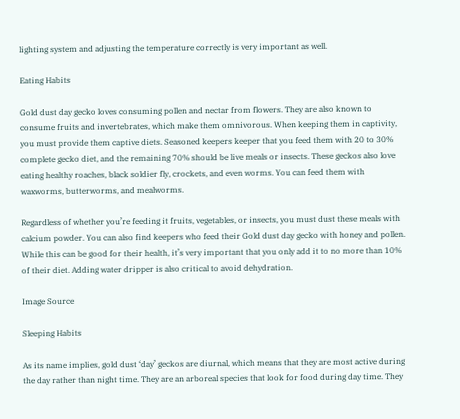lighting system and adjusting the temperature correctly is very important as well.

Eating Habits

Gold dust day gecko loves consuming pollen and nectar from flowers. They are also known to consume fruits and invertebrates, which make them omnivorous. When keeping them in captivity, you must provide them captive diets. Seasoned keepers keeper that you feed them with 20 to 30% complete gecko diet, and the remaining 70% should be live meals or insects. These geckos also love eating healthy roaches, black soldier fly, crockets, and even worms. You can feed them with waxworms, butterworms, and mealworms.

Regardless of whether you’re feeding it fruits, vegetables, or insects, you must dust these meals with calcium powder. You can also find keepers who feed their Gold dust day gecko with honey and pollen. While this can be good for their health, it’s very important that you only add it to no more than 10% of their diet. Adding water dripper is also critical to avoid dehydration.

Image Source

Sleeping Habits

As its name implies, gold dust ‘day’ geckos are diurnal, which means that they are most active during the day rather than night time. They are an arboreal species that look for food during day time. They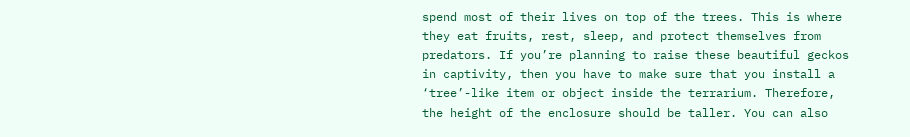spend most of their lives on top of the trees. This is where they eat fruits, rest, sleep, and protect themselves from predators. If you’re planning to raise these beautiful geckos in captivity, then you have to make sure that you install a ‘tree’-like item or object inside the terrarium. Therefore, the height of the enclosure should be taller. You can also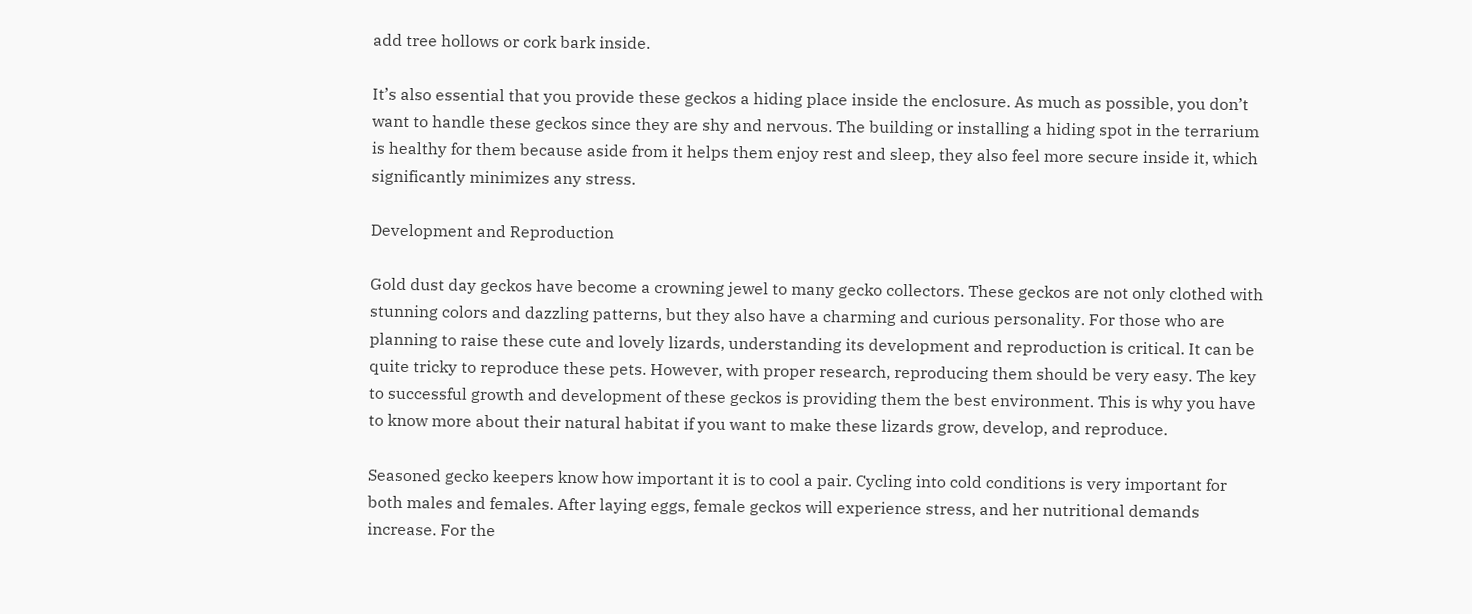add tree hollows or cork bark inside.

It’s also essential that you provide these geckos a hiding place inside the enclosure. As much as possible, you don’t want to handle these geckos since they are shy and nervous. The building or installing a hiding spot in the terrarium is healthy for them because aside from it helps them enjoy rest and sleep, they also feel more secure inside it, which significantly minimizes any stress.

Development and Reproduction

Gold dust day geckos have become a crowning jewel to many gecko collectors. These geckos are not only clothed with stunning colors and dazzling patterns, but they also have a charming and curious personality. For those who are planning to raise these cute and lovely lizards, understanding its development and reproduction is critical. It can be quite tricky to reproduce these pets. However, with proper research, reproducing them should be very easy. The key to successful growth and development of these geckos is providing them the best environment. This is why you have to know more about their natural habitat if you want to make these lizards grow, develop, and reproduce.

Seasoned gecko keepers know how important it is to cool a pair. Cycling into cold conditions is very important for both males and females. After laying eggs, female geckos will experience stress, and her nutritional demands increase. For the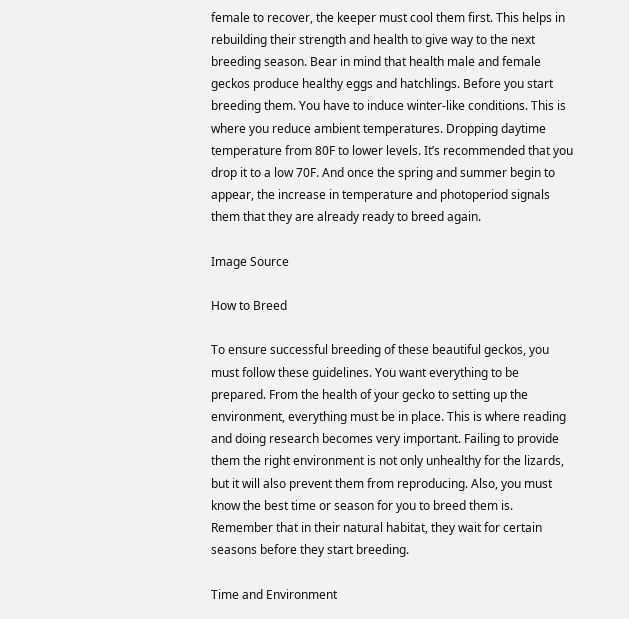female to recover, the keeper must cool them first. This helps in rebuilding their strength and health to give way to the next breeding season. Bear in mind that health male and female geckos produce healthy eggs and hatchlings. Before you start breeding them. You have to induce winter-like conditions. This is where you reduce ambient temperatures. Dropping daytime temperature from 80F to lower levels. It’s recommended that you drop it to a low 70F. And once the spring and summer begin to appear, the increase in temperature and photoperiod signals them that they are already ready to breed again.

Image Source

How to Breed

To ensure successful breeding of these beautiful geckos, you must follow these guidelines. You want everything to be prepared. From the health of your gecko to setting up the environment, everything must be in place. This is where reading and doing research becomes very important. Failing to provide them the right environment is not only unhealthy for the lizards,  but it will also prevent them from reproducing. Also, you must know the best time or season for you to breed them is. Remember that in their natural habitat, they wait for certain seasons before they start breeding.

Time and Environment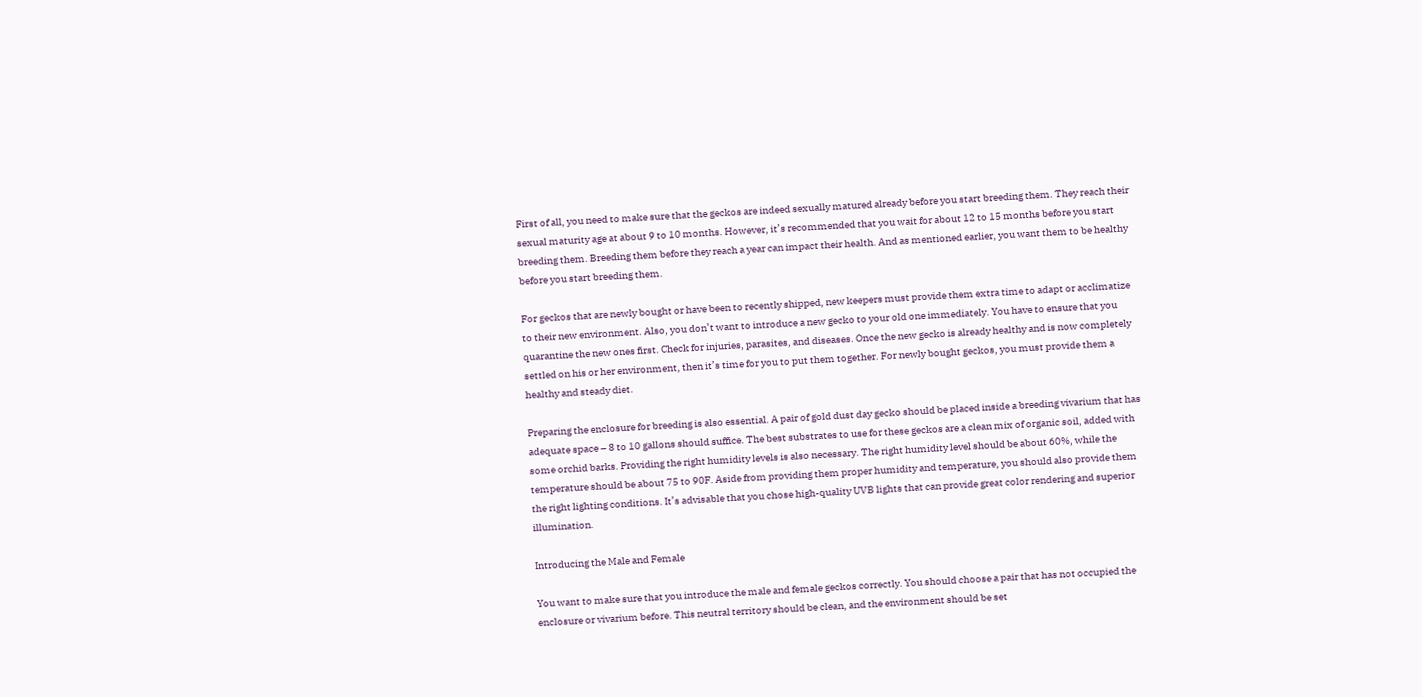First of all, you need to make sure that the geckos are indeed sexually matured already before you start breeding them. They reach their sexual maturity age at about 9 to 10 months. However, it’s recommended that you wait for about 12 to 15 months before you start breeding them. Breeding them before they reach a year can impact their health. And as mentioned earlier, you want them to be healthy before you start breeding them.

For geckos that are newly bought or have been to recently shipped, new keepers must provide them extra time to adapt or acclimatize to their new environment. Also, you don’t want to introduce a new gecko to your old one immediately. You have to ensure that you quarantine the new ones first. Check for injuries, parasites, and diseases. Once the new gecko is already healthy and is now completely settled on his or her environment, then it’s time for you to put them together. For newly bought geckos, you must provide them a healthy and steady diet.

Preparing the enclosure for breeding is also essential. A pair of gold dust day gecko should be placed inside a breeding vivarium that has adequate space – 8 to 10 gallons should suffice. The best substrates to use for these geckos are a clean mix of organic soil, added with some orchid barks. Providing the right humidity levels is also necessary. The right humidity level should be about 60%, while the temperature should be about 75 to 90F. Aside from providing them proper humidity and temperature, you should also provide them the right lighting conditions. It’s advisable that you chose high-quality UVB lights that can provide great color rendering and superior illumination.

Introducing the Male and Female

You want to make sure that you introduce the male and female geckos correctly. You should choose a pair that has not occupied the enclosure or vivarium before. This neutral territory should be clean, and the environment should be set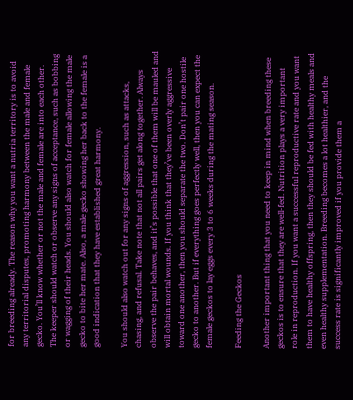for breeding already. The reason why you want a nutria territory is to avoid any territorial disputes, promoting harmony between the male and female gecko. You’ll know whether or not the male and female are into each other. The keeper should watch or observe any signs of acceptance, such as bobbing or wagging of their heads. You should also watch for female allowing the male gecko to bite her mate. Also, a male gecko showing her back to the female is a good indication that they have established great harmony.

You should also watch out for any signs of aggression, such as attacks, chasing, and refusal. Take note that not all pairs get along together. Always observe the pair behaves, and it’s possible that one of them will be mauled and will obtain mortal wounds. If you think that they’ve been overly aggressive toward one another, then you should separate the two. Don’t pair one hostile gecko to another. But if everything goes perfectly well, then you can expect the female geckos to lay eggs every 3 to 6 weeks during the mating season.

Feeding the Geckos

Another important thing that you need to keep in mind when breeding these geckos is to ensure that they are well-fed. Nutrition plays a very important role in reproduction. If you want a successful reproductive rate and you want them to have healthy offspring, then they should be fed with healthy meals and even healthy supplementation. Breeding becomes a lot healthier, and the success rate is significantly improved if you provide them a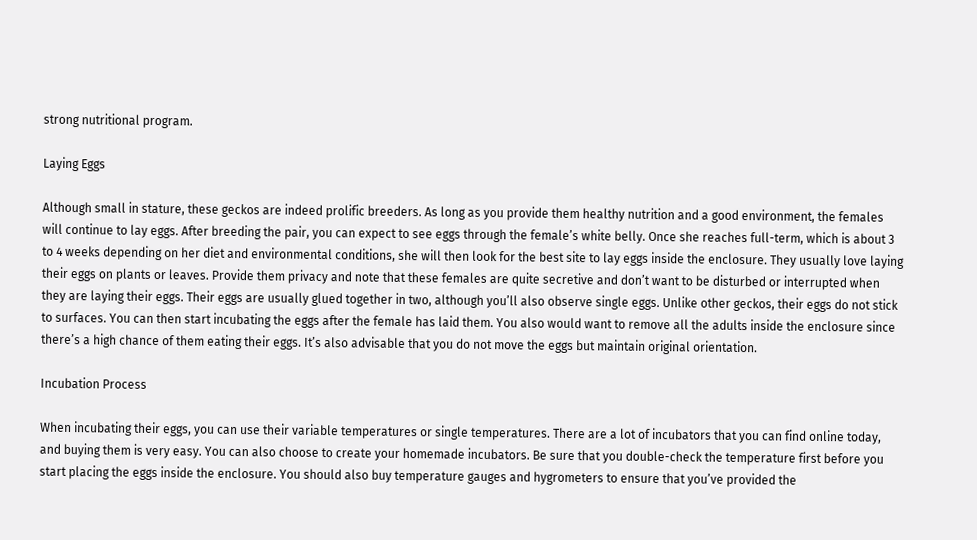strong nutritional program.

Laying Eggs

Although small in stature, these geckos are indeed prolific breeders. As long as you provide them healthy nutrition and a good environment, the females will continue to lay eggs. After breeding the pair, you can expect to see eggs through the female’s white belly. Once she reaches full-term, which is about 3 to 4 weeks depending on her diet and environmental conditions, she will then look for the best site to lay eggs inside the enclosure. They usually love laying their eggs on plants or leaves. Provide them privacy and note that these females are quite secretive and don’t want to be disturbed or interrupted when they are laying their eggs. Their eggs are usually glued together in two, although you’ll also observe single eggs. Unlike other geckos, their eggs do not stick to surfaces. You can then start incubating the eggs after the female has laid them. You also would want to remove all the adults inside the enclosure since there’s a high chance of them eating their eggs. It’s also advisable that you do not move the eggs but maintain original orientation.

Incubation Process

When incubating their eggs, you can use their variable temperatures or single temperatures. There are a lot of incubators that you can find online today, and buying them is very easy. You can also choose to create your homemade incubators. Be sure that you double-check the temperature first before you start placing the eggs inside the enclosure. You should also buy temperature gauges and hygrometers to ensure that you’ve provided the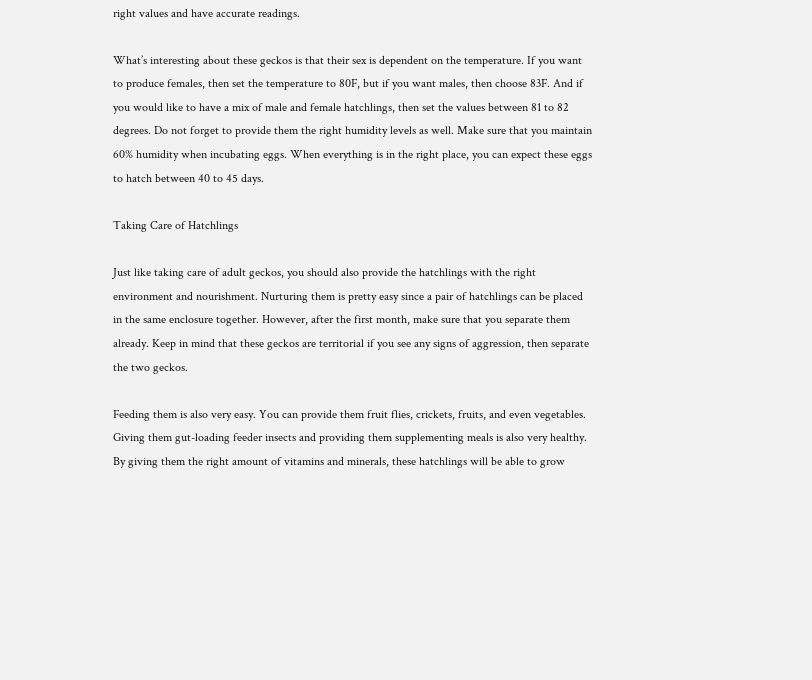right values and have accurate readings.

What’s interesting about these geckos is that their sex is dependent on the temperature. If you want to produce females, then set the temperature to 80F, but if you want males, then choose 83F. And if you would like to have a mix of male and female hatchlings, then set the values between 81 to 82 degrees. Do not forget to provide them the right humidity levels as well. Make sure that you maintain 60% humidity when incubating eggs. When everything is in the right place, you can expect these eggs to hatch between 40 to 45 days.

Taking Care of Hatchlings

Just like taking care of adult geckos, you should also provide the hatchlings with the right environment and nourishment. Nurturing them is pretty easy since a pair of hatchlings can be placed in the same enclosure together. However, after the first month, make sure that you separate them already. Keep in mind that these geckos are territorial if you see any signs of aggression, then separate the two geckos.

Feeding them is also very easy. You can provide them fruit flies, crickets, fruits, and even vegetables. Giving them gut-loading feeder insects and providing them supplementing meals is also very healthy. By giving them the right amount of vitamins and minerals, these hatchlings will be able to grow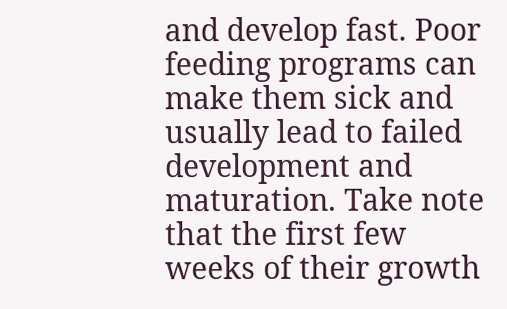and develop fast. Poor feeding programs can make them sick and usually lead to failed development and maturation. Take note that the first few weeks of their growth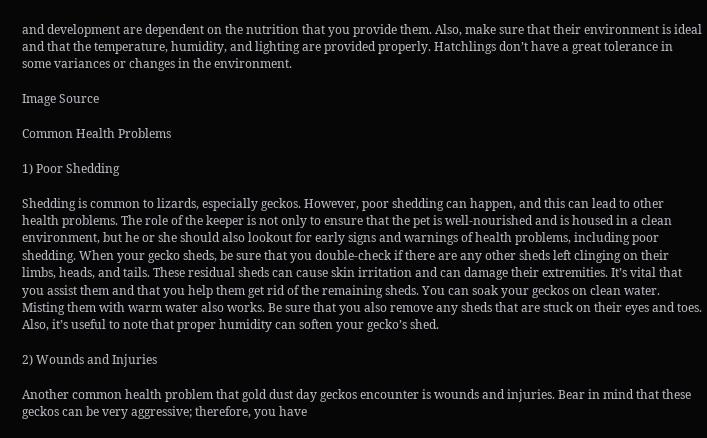and development are dependent on the nutrition that you provide them. Also, make sure that their environment is ideal and that the temperature, humidity, and lighting are provided properly. Hatchlings don’t have a great tolerance in some variances or changes in the environment.

Image Source

Common Health Problems

1) Poor Shedding

Shedding is common to lizards, especially geckos. However, poor shedding can happen, and this can lead to other health problems. The role of the keeper is not only to ensure that the pet is well-nourished and is housed in a clean environment, but he or she should also lookout for early signs and warnings of health problems, including poor shedding. When your gecko sheds, be sure that you double-check if there are any other sheds left clinging on their limbs, heads, and tails. These residual sheds can cause skin irritation and can damage their extremities. It’s vital that you assist them and that you help them get rid of the remaining sheds. You can soak your geckos on clean water. Misting them with warm water also works. Be sure that you also remove any sheds that are stuck on their eyes and toes. Also, it’s useful to note that proper humidity can soften your gecko’s shed.

2) Wounds and Injuries

Another common health problem that gold dust day geckos encounter is wounds and injuries. Bear in mind that these geckos can be very aggressive; therefore, you have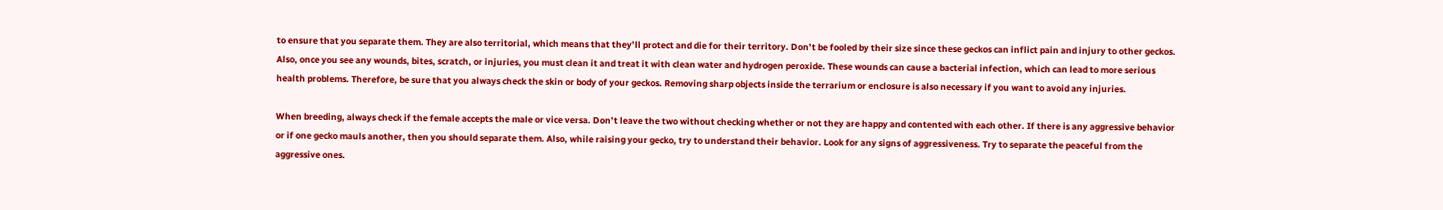to ensure that you separate them. They are also territorial, which means that they’ll protect and die for their territory. Don’t be fooled by their size since these geckos can inflict pain and injury to other geckos. Also, once you see any wounds, bites, scratch, or injuries, you must clean it and treat it with clean water and hydrogen peroxide. These wounds can cause a bacterial infection, which can lead to more serious health problems. Therefore, be sure that you always check the skin or body of your geckos. Removing sharp objects inside the terrarium or enclosure is also necessary if you want to avoid any injuries.

When breeding, always check if the female accepts the male or vice versa. Don’t leave the two without checking whether or not they are happy and contented with each other. If there is any aggressive behavior or if one gecko mauls another, then you should separate them. Also, while raising your gecko, try to understand their behavior. Look for any signs of aggressiveness. Try to separate the peaceful from the aggressive ones.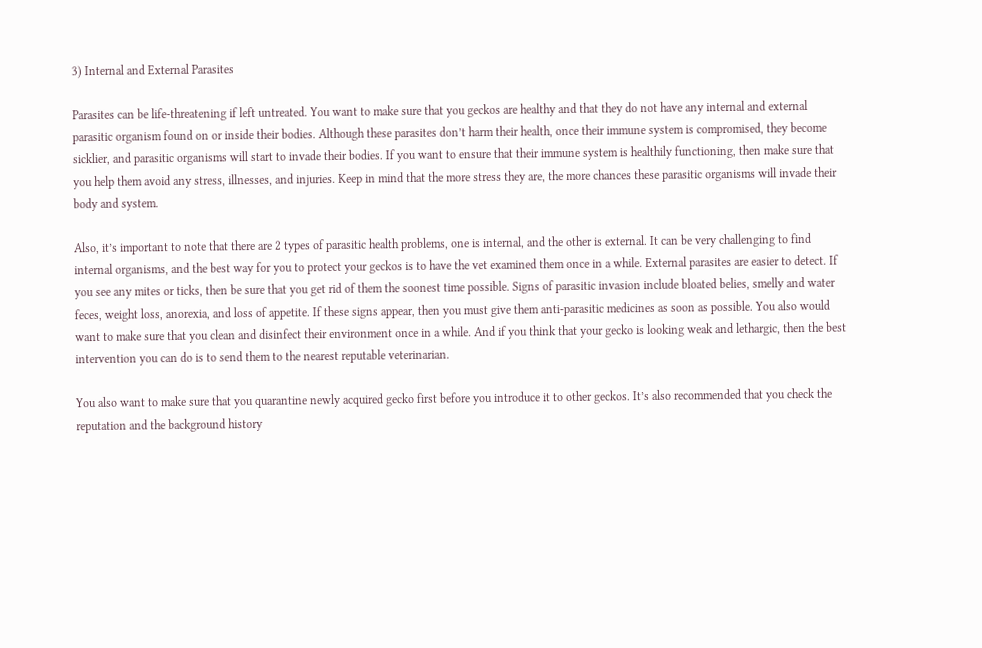3) Internal and External Parasites

Parasites can be life-threatening if left untreated. You want to make sure that you geckos are healthy and that they do not have any internal and external parasitic organism found on or inside their bodies. Although these parasites don’t harm their health, once their immune system is compromised, they become sicklier, and parasitic organisms will start to invade their bodies. If you want to ensure that their immune system is healthily functioning, then make sure that you help them avoid any stress, illnesses, and injuries. Keep in mind that the more stress they are, the more chances these parasitic organisms will invade their body and system.

Also, it’s important to note that there are 2 types of parasitic health problems, one is internal, and the other is external. It can be very challenging to find internal organisms, and the best way for you to protect your geckos is to have the vet examined them once in a while. External parasites are easier to detect. If you see any mites or ticks, then be sure that you get rid of them the soonest time possible. Signs of parasitic invasion include bloated belies, smelly and water feces, weight loss, anorexia, and loss of appetite. If these signs appear, then you must give them anti-parasitic medicines as soon as possible. You also would want to make sure that you clean and disinfect their environment once in a while. And if you think that your gecko is looking weak and lethargic, then the best intervention you can do is to send them to the nearest reputable veterinarian.

You also want to make sure that you quarantine newly acquired gecko first before you introduce it to other geckos. It’s also recommended that you check the reputation and the background history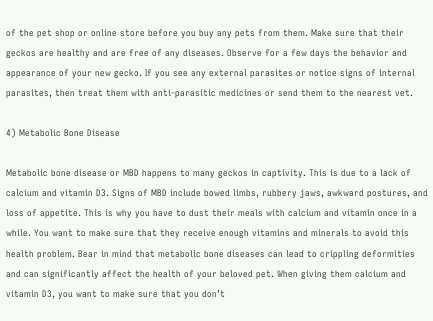of the pet shop or online store before you buy any pets from them. Make sure that their geckos are healthy and are free of any diseases. Observe for a few days the behavior and appearance of your new gecko. If you see any external parasites or notice signs of internal parasites, then treat them with anti-parasitic medicines or send them to the nearest vet.

4) Metabolic Bone Disease

Metabolic bone disease or MBD happens to many geckos in captivity. This is due to a lack of calcium and vitamin D3. Signs of MBD include bowed limbs, rubbery jaws, awkward postures, and loss of appetite. This is why you have to dust their meals with calcium and vitamin once in a while. You want to make sure that they receive enough vitamins and minerals to avoid this health problem. Bear in mind that metabolic bone diseases can lead to crippling deformities and can significantly affect the health of your beloved pet. When giving them calcium and vitamin D3, you want to make sure that you don’t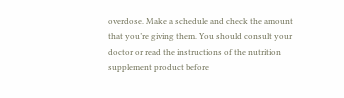overdose. Make a schedule and check the amount that you’re giving them. You should consult your doctor or read the instructions of the nutrition supplement product before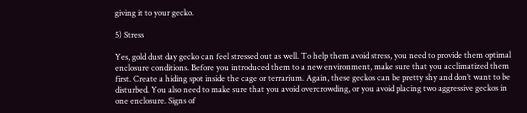giving it to your gecko.

5) Stress

Yes, gold dust day gecko can feel stressed out as well. To help them avoid stress, you need to provide them optimal enclosure conditions. Before you introduced them to a new environment, make sure that you acclimatized them first. Create a hiding spot inside the cage or terrarium. Again, these geckos can be pretty shy and don’t want to be disturbed. You also need to make sure that you avoid overcrowding, or you avoid placing two aggressive geckos in one enclosure. Signs of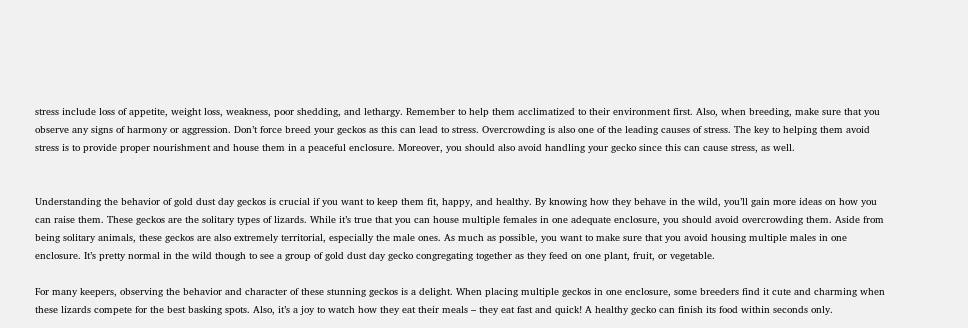stress include loss of appetite, weight loss, weakness, poor shedding, and lethargy. Remember to help them acclimatized to their environment first. Also, when breeding, make sure that you observe any signs of harmony or aggression. Don’t force breed your geckos as this can lead to stress. Overcrowding is also one of the leading causes of stress. The key to helping them avoid stress is to provide proper nourishment and house them in a peaceful enclosure. Moreover, you should also avoid handling your gecko since this can cause stress, as well.


Understanding the behavior of gold dust day geckos is crucial if you want to keep them fit, happy, and healthy. By knowing how they behave in the wild, you’ll gain more ideas on how you can raise them. These geckos are the solitary types of lizards. While it’s true that you can house multiple females in one adequate enclosure, you should avoid overcrowding them. Aside from being solitary animals, these geckos are also extremely territorial, especially the male ones. As much as possible, you want to make sure that you avoid housing multiple males in one enclosure. It’s pretty normal in the wild though to see a group of gold dust day gecko congregating together as they feed on one plant, fruit, or vegetable.

For many keepers, observing the behavior and character of these stunning geckos is a delight. When placing multiple geckos in one enclosure, some breeders find it cute and charming when these lizards compete for the best basking spots. Also, it’s a joy to watch how they eat their meals – they eat fast and quick! A healthy gecko can finish its food within seconds only.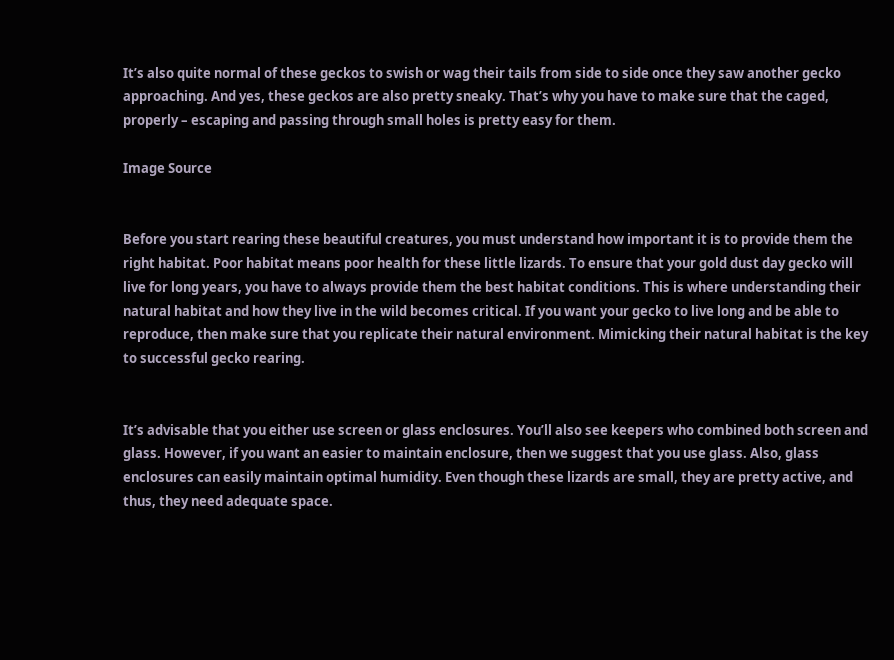It’s also quite normal of these geckos to swish or wag their tails from side to side once they saw another gecko approaching. And yes, these geckos are also pretty sneaky. That’s why you have to make sure that the caged,  properly – escaping and passing through small holes is pretty easy for them.

Image Source


Before you start rearing these beautiful creatures, you must understand how important it is to provide them the right habitat. Poor habitat means poor health for these little lizards. To ensure that your gold dust day gecko will live for long years, you have to always provide them the best habitat conditions. This is where understanding their natural habitat and how they live in the wild becomes critical. If you want your gecko to live long and be able to reproduce, then make sure that you replicate their natural environment. Mimicking their natural habitat is the key to successful gecko rearing.


It’s advisable that you either use screen or glass enclosures. You’ll also see keepers who combined both screen and glass. However, if you want an easier to maintain enclosure, then we suggest that you use glass. Also, glass enclosures can easily maintain optimal humidity. Even though these lizards are small, they are pretty active, and thus, they need adequate space.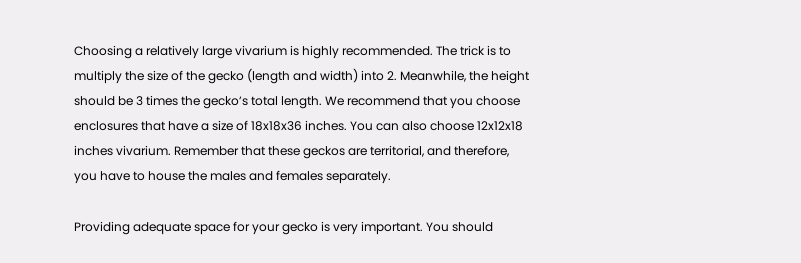Choosing a relatively large vivarium is highly recommended. The trick is to multiply the size of the gecko (length and width) into 2. Meanwhile, the height should be 3 times the gecko’s total length. We recommend that you choose enclosures that have a size of 18x18x36 inches. You can also choose 12x12x18 inches vivarium. Remember that these geckos are territorial, and therefore, you have to house the males and females separately.

Providing adequate space for your gecko is very important. You should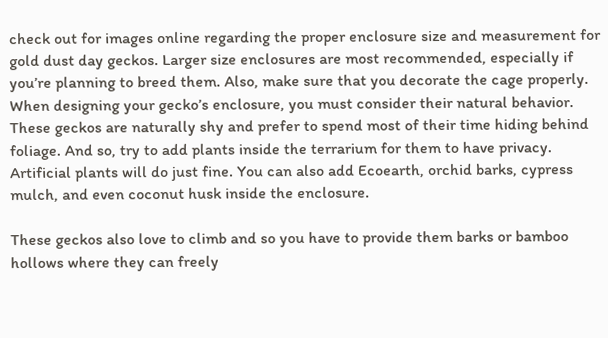check out for images online regarding the proper enclosure size and measurement for gold dust day geckos. Larger size enclosures are most recommended, especially if you’re planning to breed them. Also, make sure that you decorate the cage properly. When designing your gecko’s enclosure, you must consider their natural behavior. These geckos are naturally shy and prefer to spend most of their time hiding behind foliage. And so, try to add plants inside the terrarium for them to have privacy. Artificial plants will do just fine. You can also add Ecoearth, orchid barks, cypress mulch, and even coconut husk inside the enclosure.

These geckos also love to climb and so you have to provide them barks or bamboo hollows where they can freely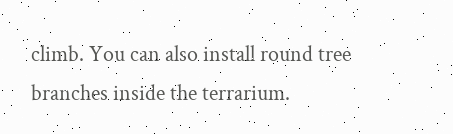climb. You can also install round tree branches inside the terrarium.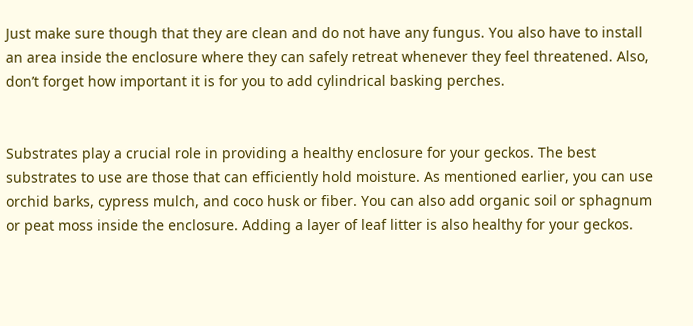Just make sure though that they are clean and do not have any fungus. You also have to install an area inside the enclosure where they can safely retreat whenever they feel threatened. Also, don’t forget how important it is for you to add cylindrical basking perches.


Substrates play a crucial role in providing a healthy enclosure for your geckos. The best substrates to use are those that can efficiently hold moisture. As mentioned earlier, you can use orchid barks, cypress mulch, and coco husk or fiber. You can also add organic soil or sphagnum or peat moss inside the enclosure. Adding a layer of leaf litter is also healthy for your geckos.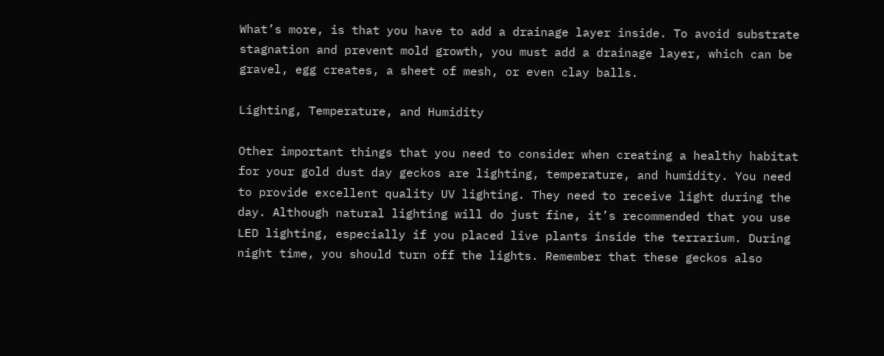What’s more, is that you have to add a drainage layer inside. To avoid substrate stagnation and prevent mold growth, you must add a drainage layer, which can be gravel, egg creates, a sheet of mesh, or even clay balls.

Lighting, Temperature, and Humidity

Other important things that you need to consider when creating a healthy habitat for your gold dust day geckos are lighting, temperature, and humidity. You need to provide excellent quality UV lighting. They need to receive light during the day. Although natural lighting will do just fine, it’s recommended that you use LED lighting, especially if you placed live plants inside the terrarium. During night time, you should turn off the lights. Remember that these geckos also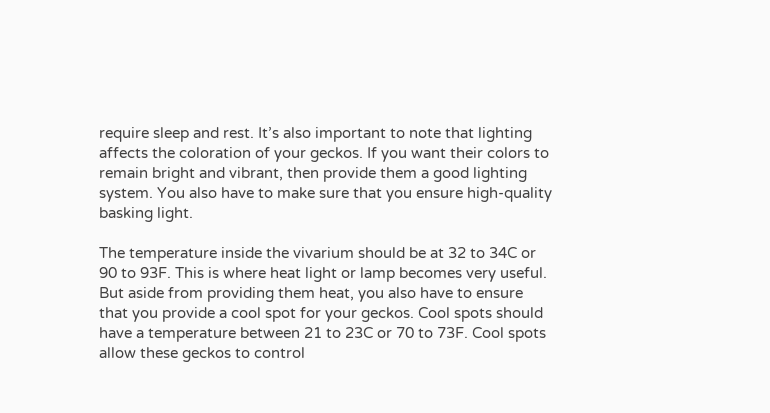require sleep and rest. It’s also important to note that lighting affects the coloration of your geckos. If you want their colors to remain bright and vibrant, then provide them a good lighting system. You also have to make sure that you ensure high-quality basking light.

The temperature inside the vivarium should be at 32 to 34C or 90 to 93F. This is where heat light or lamp becomes very useful. But aside from providing them heat, you also have to ensure that you provide a cool spot for your geckos. Cool spots should have a temperature between 21 to 23C or 70 to 73F. Cool spots allow these geckos to control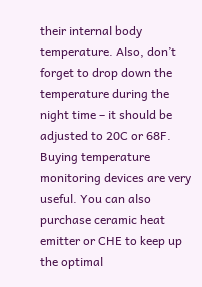their internal body temperature. Also, don’t forget to drop down the temperature during the night time – it should be adjusted to 20C or 68F. Buying temperature monitoring devices are very useful. You can also purchase ceramic heat emitter or CHE to keep up the optimal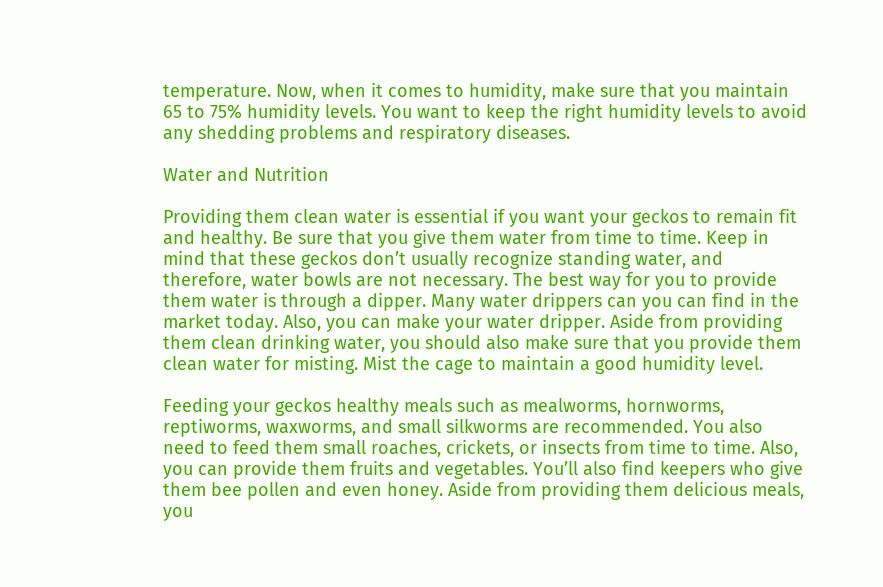temperature. Now, when it comes to humidity, make sure that you maintain 65 to 75% humidity levels. You want to keep the right humidity levels to avoid any shedding problems and respiratory diseases.

Water and Nutrition

Providing them clean water is essential if you want your geckos to remain fit and healthy. Be sure that you give them water from time to time. Keep in mind that these geckos don’t usually recognize standing water, and therefore, water bowls are not necessary. The best way for you to provide them water is through a dipper. Many water drippers can you can find in the market today. Also, you can make your water dripper. Aside from providing them clean drinking water, you should also make sure that you provide them clean water for misting. Mist the cage to maintain a good humidity level.

Feeding your geckos healthy meals such as mealworms, hornworms, reptiworms, waxworms, and small silkworms are recommended. You also need to feed them small roaches, crickets, or insects from time to time. Also, you can provide them fruits and vegetables. You’ll also find keepers who give them bee pollen and even honey. Aside from providing them delicious meals, you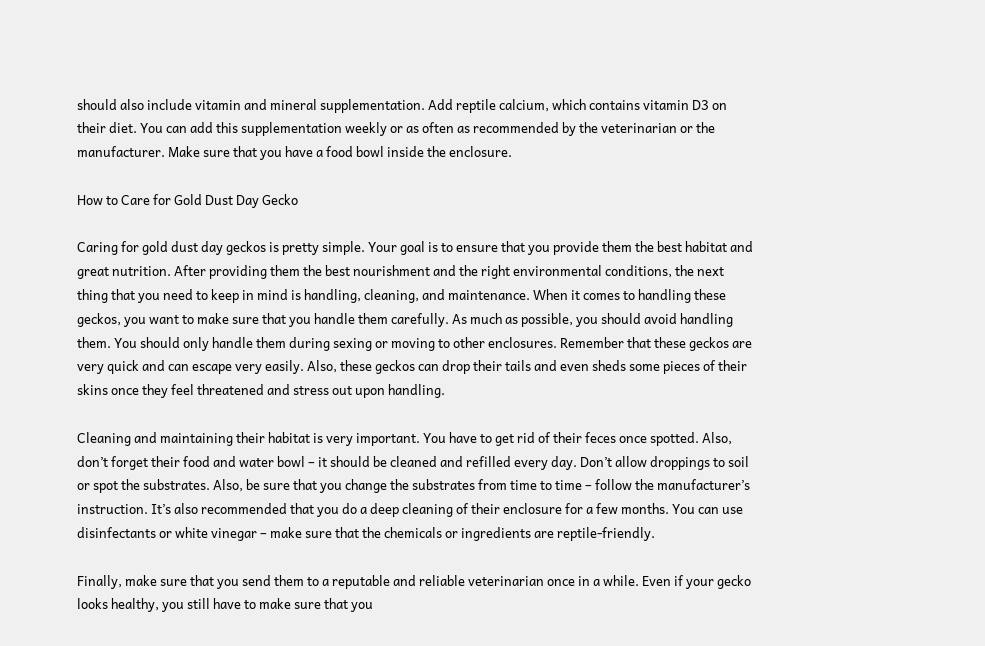should also include vitamin and mineral supplementation. Add reptile calcium, which contains vitamin D3 on their diet. You can add this supplementation weekly or as often as recommended by the veterinarian or the manufacturer. Make sure that you have a food bowl inside the enclosure.

How to Care for Gold Dust Day Gecko

Caring for gold dust day geckos is pretty simple. Your goal is to ensure that you provide them the best habitat and great nutrition. After providing them the best nourishment and the right environmental conditions, the next thing that you need to keep in mind is handling, cleaning, and maintenance. When it comes to handling these geckos, you want to make sure that you handle them carefully. As much as possible, you should avoid handling them. You should only handle them during sexing or moving to other enclosures. Remember that these geckos are very quick and can escape very easily. Also, these geckos can drop their tails and even sheds some pieces of their skins once they feel threatened and stress out upon handling.

Cleaning and maintaining their habitat is very important. You have to get rid of their feces once spotted. Also, don’t forget their food and water bowl – it should be cleaned and refilled every day. Don’t allow droppings to soil or spot the substrates. Also, be sure that you change the substrates from time to time – follow the manufacturer’s instruction. It’s also recommended that you do a deep cleaning of their enclosure for a few months. You can use disinfectants or white vinegar – make sure that the chemicals or ingredients are reptile-friendly.

Finally, make sure that you send them to a reputable and reliable veterinarian once in a while. Even if your gecko looks healthy, you still have to make sure that you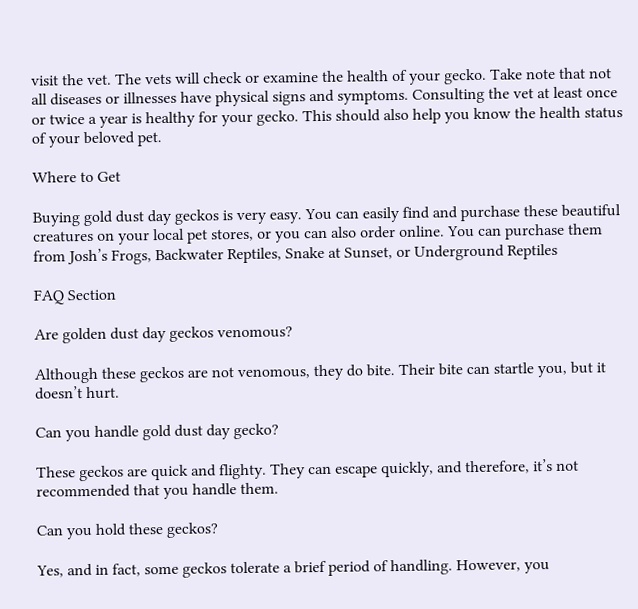visit the vet. The vets will check or examine the health of your gecko. Take note that not all diseases or illnesses have physical signs and symptoms. Consulting the vet at least once or twice a year is healthy for your gecko. This should also help you know the health status of your beloved pet.

Where to Get

Buying gold dust day geckos is very easy. You can easily find and purchase these beautiful creatures on your local pet stores, or you can also order online. You can purchase them from Josh’s Frogs, Backwater Reptiles, Snake at Sunset, or Underground Reptiles

FAQ Section

Are golden dust day geckos venomous?

Although these geckos are not venomous, they do bite. Their bite can startle you, but it doesn’t hurt.

Can you handle gold dust day gecko?

These geckos are quick and flighty. They can escape quickly, and therefore, it’s not recommended that you handle them.

Can you hold these geckos?

Yes, and in fact, some geckos tolerate a brief period of handling. However, you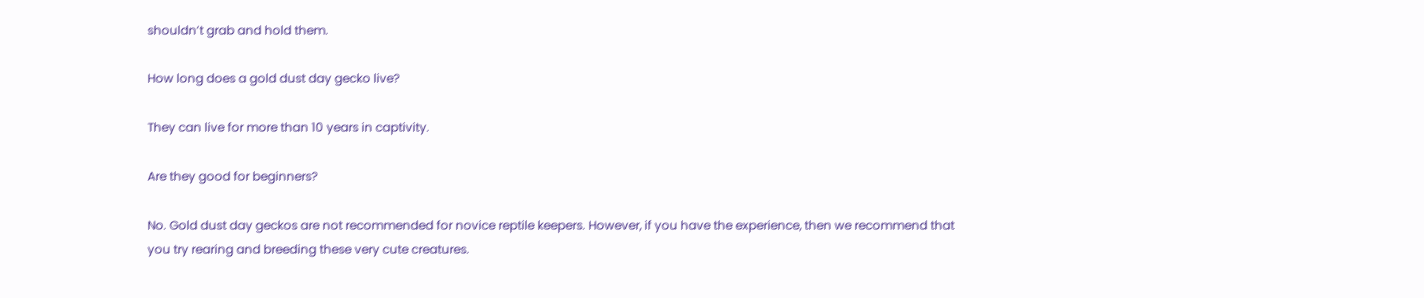shouldn’t grab and hold them.

How long does a gold dust day gecko live?

They can live for more than 10 years in captivity.

Are they good for beginners?

No. Gold dust day geckos are not recommended for novice reptile keepers. However, if you have the experience, then we recommend that you try rearing and breeding these very cute creatures.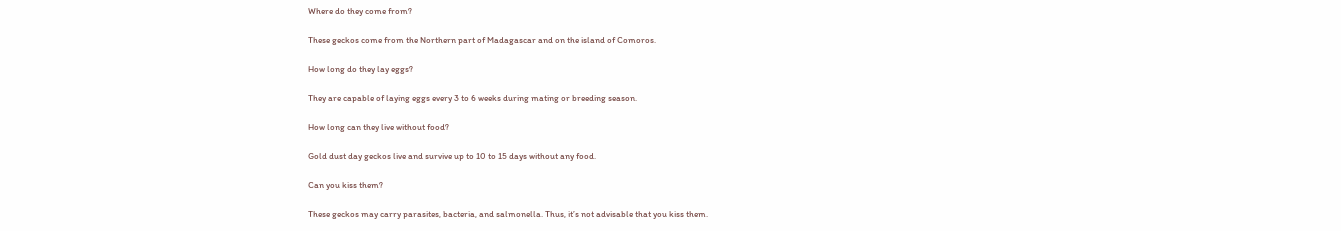Where do they come from?

These geckos come from the Northern part of Madagascar and on the island of Comoros.

How long do they lay eggs?

They are capable of laying eggs every 3 to 6 weeks during mating or breeding season.

How long can they live without food?

Gold dust day geckos live and survive up to 10 to 15 days without any food.

Can you kiss them?

These geckos may carry parasites, bacteria, and salmonella. Thus, it’s not advisable that you kiss them.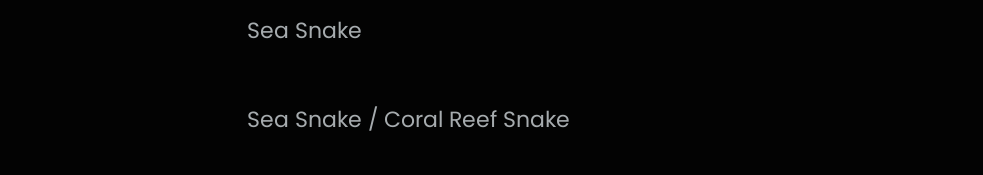Sea Snake

Sea Snake / Coral Reef Snake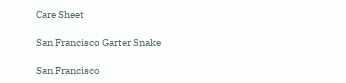Care Sheet

San Francisco Garter Snake

San Francisco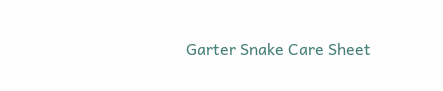Garter Snake Care Sheet